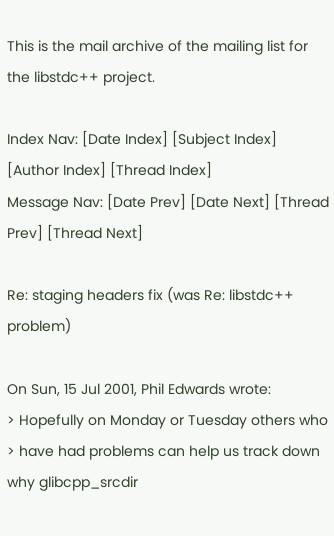This is the mail archive of the mailing list for the libstdc++ project.

Index Nav: [Date Index] [Subject Index] [Author Index] [Thread Index]
Message Nav: [Date Prev] [Date Next] [Thread Prev] [Thread Next]

Re: staging headers fix (was Re: libstdc++ problem)

On Sun, 15 Jul 2001, Phil Edwards wrote:
> Hopefully on Monday or Tuesday others who
> have had problems can help us track down why glibcpp_srcdir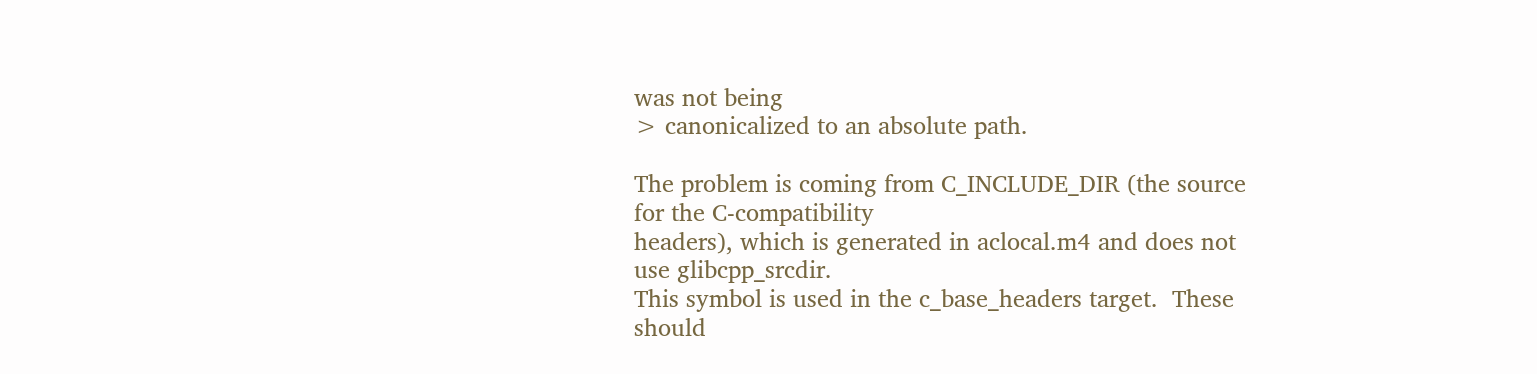was not being
> canonicalized to an absolute path.

The problem is coming from C_INCLUDE_DIR (the source for the C-compatibility
headers), which is generated in aclocal.m4 and does not use glibcpp_srcdir.
This symbol is used in the c_base_headers target.  These should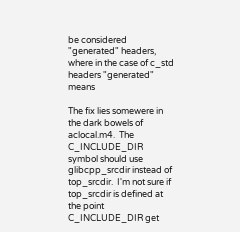be considered
"generated" headers, where in the case of c_std headers "generated" means

The fix lies somewere in the dark bowels of aclocal.m4.  The C_INCLUDE_DIR
symbol should use glibcpp_srcdir instead of top_srcdir.  I'm not sure if
top_srcdir is defined at the point C_INCLUDE_DIR get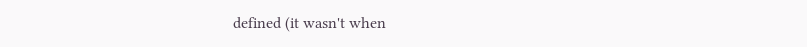defined (it wasn't when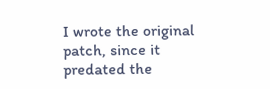I wrote the original patch, since it predated the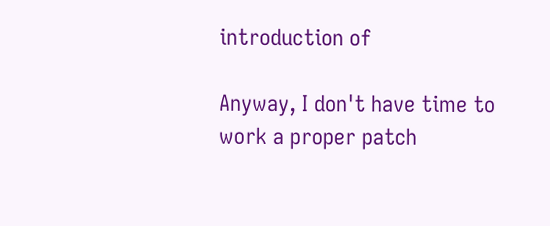introduction of

Anyway, I don't have time to work a proper patch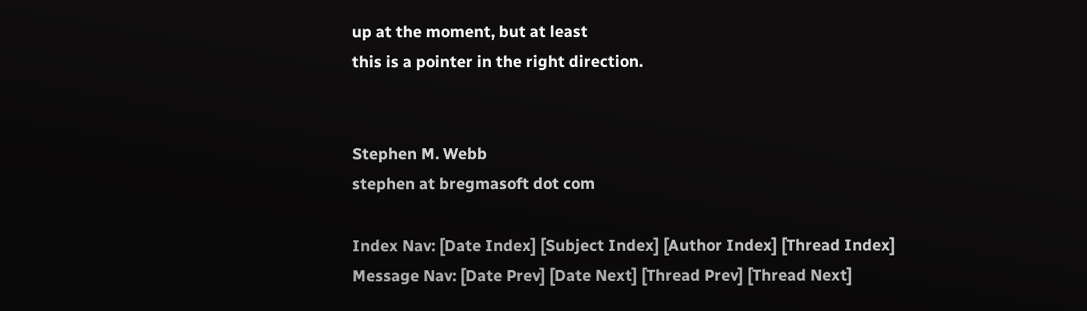up at the moment, but at least
this is a pointer in the right direction.


Stephen M. Webb
stephen at bregmasoft dot com

Index Nav: [Date Index] [Subject Index] [Author Index] [Thread Index]
Message Nav: [Date Prev] [Date Next] [Thread Prev] [Thread Next]